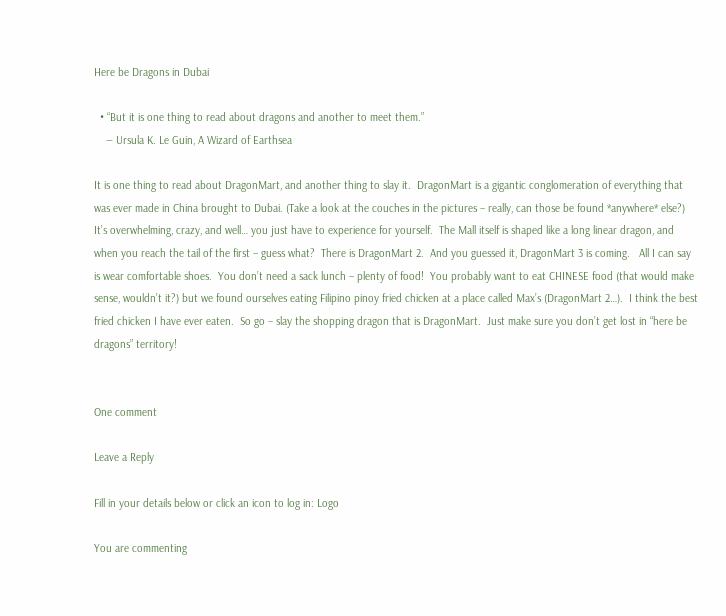Here be Dragons in Dubai

  • “But it is one thing to read about dragons and another to meet them.”
    ― Ursula K. Le Guin, A Wizard of Earthsea

It is one thing to read about DragonMart, and another thing to slay it.  DragonMart is a gigantic conglomeration of everything that was ever made in China brought to Dubai. (Take a look at the couches in the pictures – really, can those be found *anywhere* else?) It’s overwhelming, crazy, and well… you just have to experience for yourself.  The Mall itself is shaped like a long linear dragon, and when you reach the tail of the first – guess what?  There is DragonMart 2.  And you guessed it, DragonMart 3 is coming.   All I can say is wear comfortable shoes.  You don’t need a sack lunch – plenty of food!  You probably want to eat CHINESE food (that would make sense, wouldn’t it?) but we found ourselves eating Filipino pinoy fried chicken at a place called Max’s (DragonMart 2…).  I think the best fried chicken I have ever eaten.  So go – slay the shopping dragon that is DragonMart.  Just make sure you don’t get lost in “here be dragons” territory!


One comment

Leave a Reply

Fill in your details below or click an icon to log in: Logo

You are commenting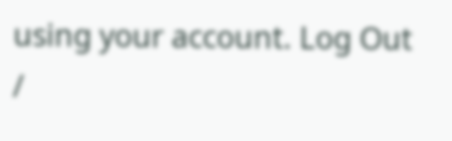using your account. Log Out /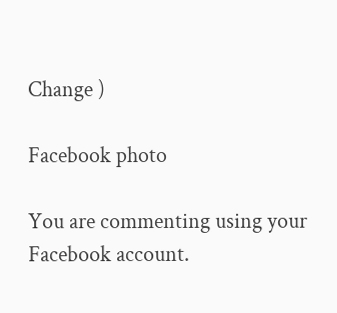Change )

Facebook photo

You are commenting using your Facebook account.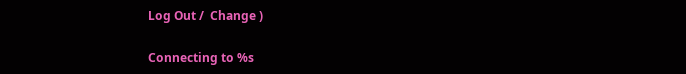Log Out /  Change )

Connecting to %s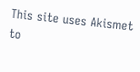This site uses Akismet to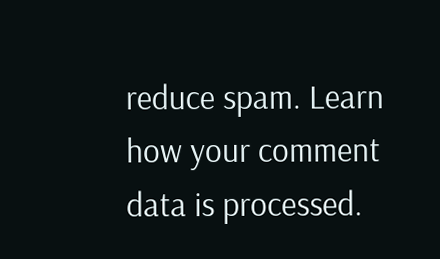reduce spam. Learn how your comment data is processed.